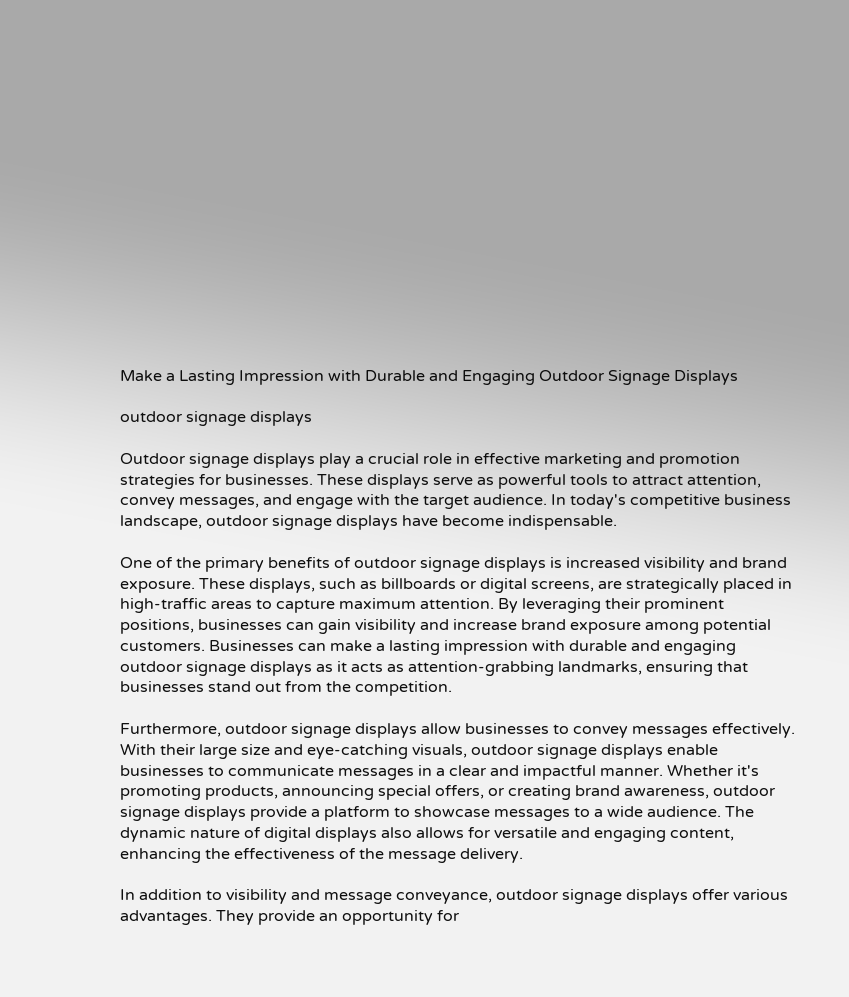Make a Lasting Impression with Durable and Engaging Outdoor Signage Displays

outdoor signage displays

Outdoor signage displays play a crucial role in effective marketing and promotion strategies for businesses. These displays serve as powerful tools to attract attention, convey messages, and engage with the target audience. In today's competitive business landscape, outdoor signage displays have become indispensable.

One of the primary benefits of outdoor signage displays is increased visibility and brand exposure. These displays, such as billboards or digital screens, are strategically placed in high-traffic areas to capture maximum attention. By leveraging their prominent positions, businesses can gain visibility and increase brand exposure among potential customers. Businesses can make a lasting impression with durable and engaging outdoor signage displays as it acts as attention-grabbing landmarks, ensuring that businesses stand out from the competition.

Furthermore, outdoor signage displays allow businesses to convey messages effectively. With their large size and eye-catching visuals, outdoor signage displays enable businesses to communicate messages in a clear and impactful manner. Whether it's promoting products, announcing special offers, or creating brand awareness, outdoor signage displays provide a platform to showcase messages to a wide audience. The dynamic nature of digital displays also allows for versatile and engaging content, enhancing the effectiveness of the message delivery.

In addition to visibility and message conveyance, outdoor signage displays offer various advantages. They provide an opportunity for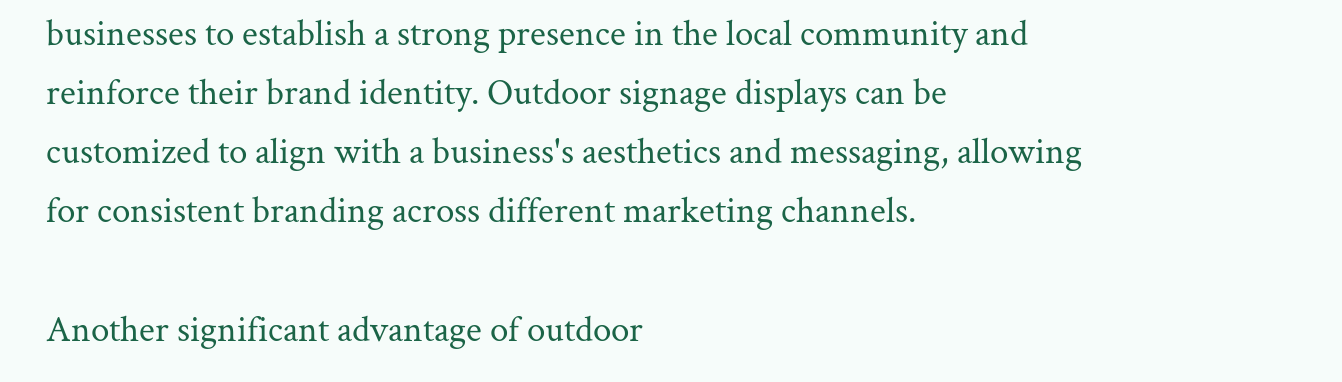businesses to establish a strong presence in the local community and reinforce their brand identity. Outdoor signage displays can be customized to align with a business's aesthetics and messaging, allowing for consistent branding across different marketing channels.

Another significant advantage of outdoor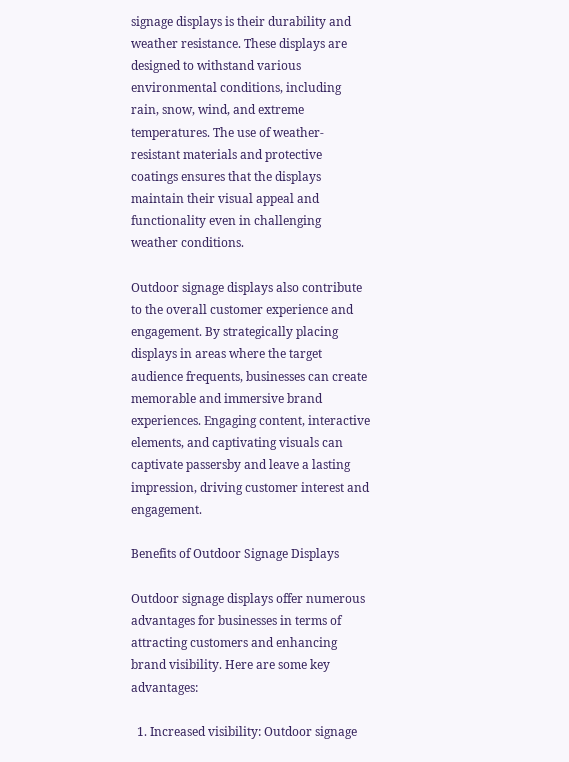signage displays is their durability and weather resistance. These displays are designed to withstand various environmental conditions, including rain, snow, wind, and extreme temperatures. The use of weather-resistant materials and protective coatings ensures that the displays maintain their visual appeal and functionality even in challenging weather conditions.

Outdoor signage displays also contribute to the overall customer experience and engagement. By strategically placing displays in areas where the target audience frequents, businesses can create memorable and immersive brand experiences. Engaging content, interactive elements, and captivating visuals can captivate passersby and leave a lasting impression, driving customer interest and engagement.

Benefits of Outdoor Signage Displays

Outdoor signage displays offer numerous advantages for businesses in terms of attracting customers and enhancing brand visibility. Here are some key advantages:

  1. Increased visibility: Outdoor signage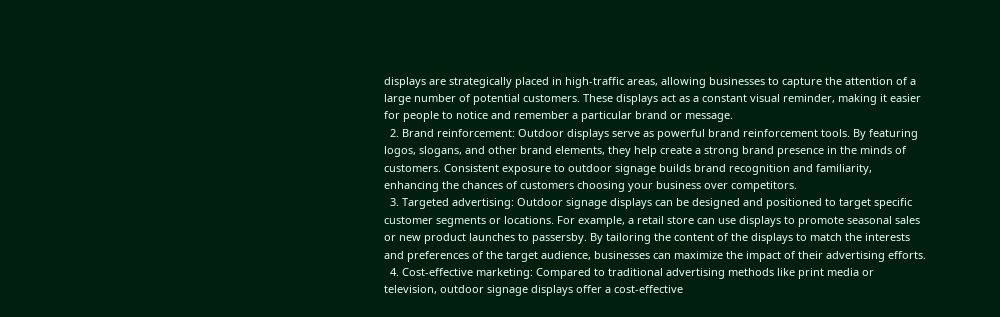displays are strategically placed in high-traffic areas, allowing businesses to capture the attention of a large number of potential customers. These displays act as a constant visual reminder, making it easier for people to notice and remember a particular brand or message.
  2. Brand reinforcement: Outdoor displays serve as powerful brand reinforcement tools. By featuring logos, slogans, and other brand elements, they help create a strong brand presence in the minds of customers. Consistent exposure to outdoor signage builds brand recognition and familiarity, enhancing the chances of customers choosing your business over competitors.
  3. Targeted advertising: Outdoor signage displays can be designed and positioned to target specific customer segments or locations. For example, a retail store can use displays to promote seasonal sales or new product launches to passersby. By tailoring the content of the displays to match the interests and preferences of the target audience, businesses can maximize the impact of their advertising efforts.
  4. Cost-effective marketing: Compared to traditional advertising methods like print media or television, outdoor signage displays offer a cost-effective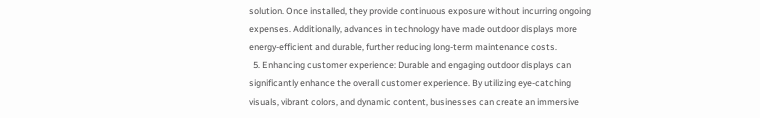solution. Once installed, they provide continuous exposure without incurring ongoing expenses. Additionally, advances in technology have made outdoor displays more energy-efficient and durable, further reducing long-term maintenance costs.
  5. Enhancing customer experience: Durable and engaging outdoor displays can significantly enhance the overall customer experience. By utilizing eye-catching visuals, vibrant colors, and dynamic content, businesses can create an immersive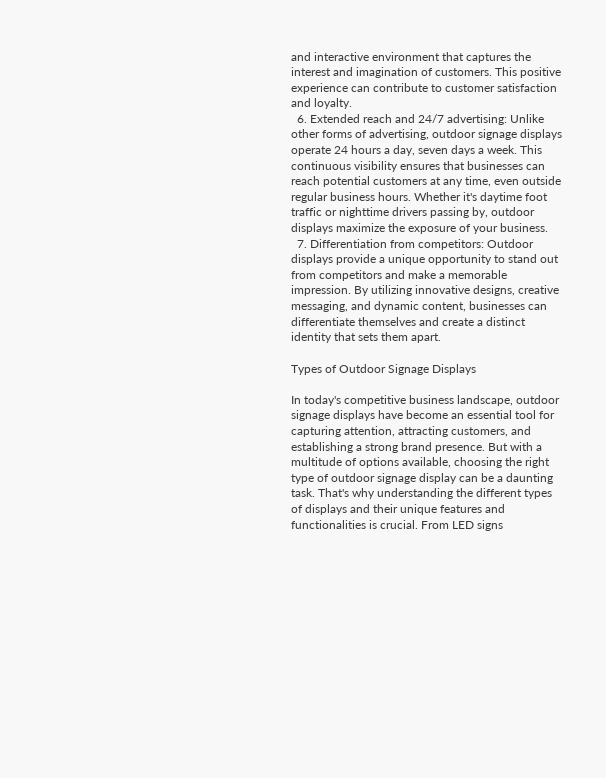and interactive environment that captures the interest and imagination of customers. This positive experience can contribute to customer satisfaction and loyalty.
  6. Extended reach and 24/7 advertising: Unlike other forms of advertising, outdoor signage displays operate 24 hours a day, seven days a week. This continuous visibility ensures that businesses can reach potential customers at any time, even outside regular business hours. Whether it's daytime foot traffic or nighttime drivers passing by, outdoor displays maximize the exposure of your business.
  7. Differentiation from competitors: Outdoor displays provide a unique opportunity to stand out from competitors and make a memorable impression. By utilizing innovative designs, creative messaging, and dynamic content, businesses can differentiate themselves and create a distinct identity that sets them apart.

Types of Outdoor Signage Displays

In today's competitive business landscape, outdoor signage displays have become an essential tool for capturing attention, attracting customers, and establishing a strong brand presence. But with a multitude of options available, choosing the right type of outdoor signage display can be a daunting task. That's why understanding the different types of displays and their unique features and functionalities is crucial. From LED signs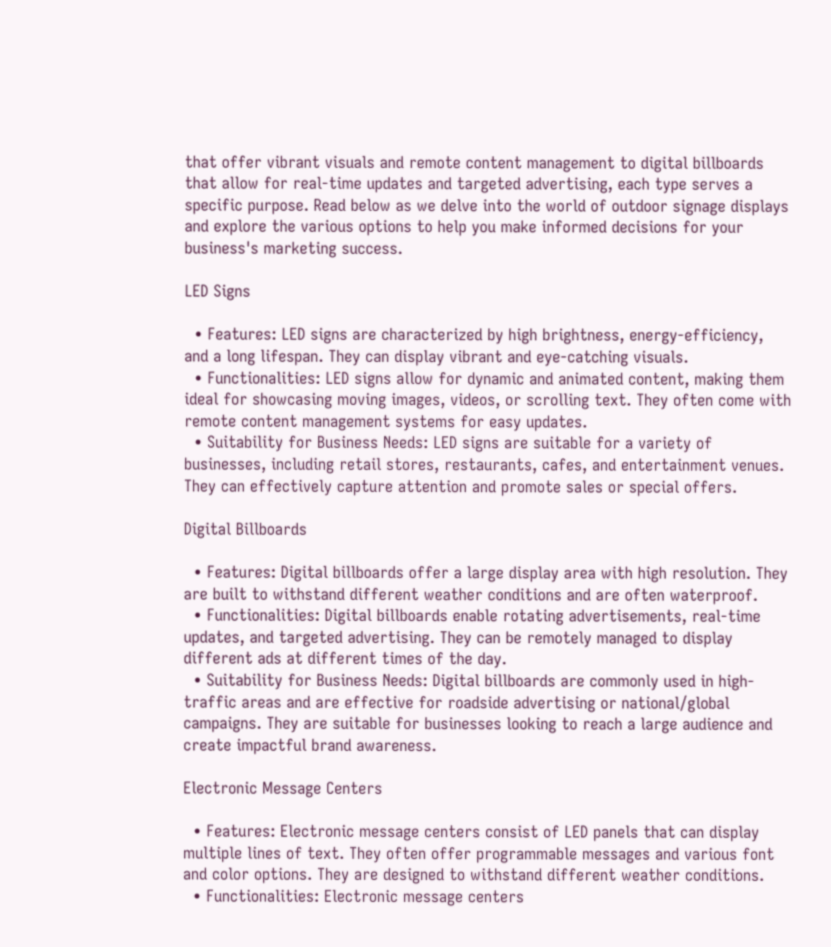that offer vibrant visuals and remote content management to digital billboards that allow for real-time updates and targeted advertising, each type serves a specific purpose. Read below as we delve into the world of outdoor signage displays and explore the various options to help you make informed decisions for your business's marketing success.

LED Signs

  • Features: LED signs are characterized by high brightness, energy-efficiency, and a long lifespan. They can display vibrant and eye-catching visuals.
  • Functionalities: LED signs allow for dynamic and animated content, making them ideal for showcasing moving images, videos, or scrolling text. They often come with remote content management systems for easy updates.
  • Suitability for Business Needs: LED signs are suitable for a variety of businesses, including retail stores, restaurants, cafes, and entertainment venues. They can effectively capture attention and promote sales or special offers.

Digital Billboards

  • Features: Digital billboards offer a large display area with high resolution. They are built to withstand different weather conditions and are often waterproof.
  • Functionalities: Digital billboards enable rotating advertisements, real-time updates, and targeted advertising. They can be remotely managed to display different ads at different times of the day.
  • Suitability for Business Needs: Digital billboards are commonly used in high-traffic areas and are effective for roadside advertising or national/global campaigns. They are suitable for businesses looking to reach a large audience and create impactful brand awareness.

Electronic Message Centers

  • Features: Electronic message centers consist of LED panels that can display multiple lines of text. They often offer programmable messages and various font and color options. They are designed to withstand different weather conditions.
  • Functionalities: Electronic message centers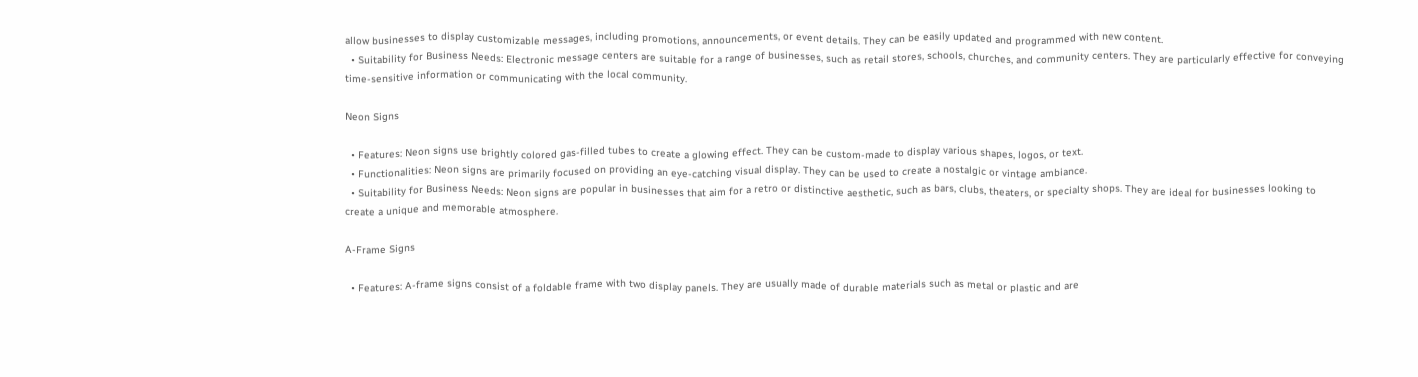allow businesses to display customizable messages, including promotions, announcements, or event details. They can be easily updated and programmed with new content.
  • Suitability for Business Needs: Electronic message centers are suitable for a range of businesses, such as retail stores, schools, churches, and community centers. They are particularly effective for conveying time-sensitive information or communicating with the local community.

Neon Signs

  • Features: Neon signs use brightly colored gas-filled tubes to create a glowing effect. They can be custom-made to display various shapes, logos, or text.
  • Functionalities: Neon signs are primarily focused on providing an eye-catching visual display. They can be used to create a nostalgic or vintage ambiance.
  • Suitability for Business Needs: Neon signs are popular in businesses that aim for a retro or distinctive aesthetic, such as bars, clubs, theaters, or specialty shops. They are ideal for businesses looking to create a unique and memorable atmosphere.

A-Frame Signs

  • Features: A-frame signs consist of a foldable frame with two display panels. They are usually made of durable materials such as metal or plastic and are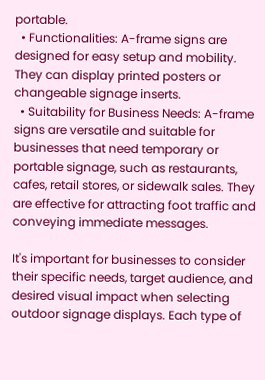portable.
  • Functionalities: A-frame signs are designed for easy setup and mobility. They can display printed posters or changeable signage inserts.
  • Suitability for Business Needs: A-frame signs are versatile and suitable for businesses that need temporary or portable signage, such as restaurants, cafes, retail stores, or sidewalk sales. They are effective for attracting foot traffic and conveying immediate messages.

It's important for businesses to consider their specific needs, target audience, and desired visual impact when selecting outdoor signage displays. Each type of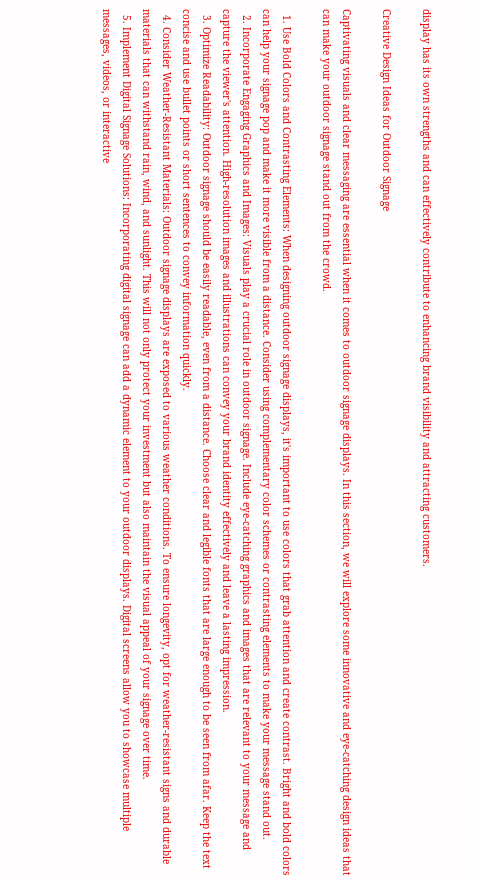display has its own strengths and can effectively contribute to enhancing brand visibility and attracting customers.

Creative Design Ideas for Outdoor Signage

Captivating visuals and clear messaging are essential when it comes to outdoor signage displays. In this section, we will explore some innovative and eye-catching design ideas that can make your outdoor signage stand out from the crowd.

  1. Use Bold Colors and Contrasting Elements: When designing outdoor signage displays, it's important to use colors that grab attention and create contrast. Bright and bold colors can help your signage pop and make it more visible from a distance. Consider using complementary color schemes or contrasting elements to make your message stand out.
  2. Incorporate Engaging Graphics and Images: Visuals play a crucial role in outdoor signage. Include eye-catching graphics and images that are relevant to your message and capture the viewer's attention. High-resolution images and illustrations can convey your brand identity effectively and leave a lasting impression.
  3. Optimize Readability: Outdoor signage should be easily readable, even from a distance. Choose clear and legible fonts that are large enough to be seen from afar. Keep the text concise and use bullet points or short sentences to convey information quickly.
  4. Consider Weather-Resistant Materials: Outdoor signage displays are exposed to various weather conditions. To ensure longevity, opt for weather-resistant signs and durable materials that can withstand rain, wind, and sunlight. This will not only protect your investment but also maintain the visual appeal of your signage over time.
  5. Implement Digital Signage Solutions: Incorporating digital signage can add a dynamic element to your outdoor displays. Digital screens allow you to showcase multiple messages, videos, or interactive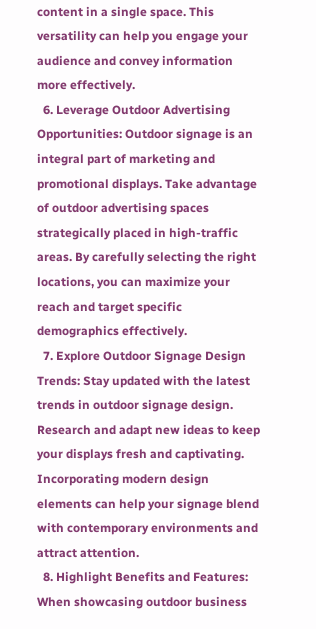content in a single space. This versatility can help you engage your audience and convey information more effectively.
  6. Leverage Outdoor Advertising Opportunities: Outdoor signage is an integral part of marketing and promotional displays. Take advantage of outdoor advertising spaces strategically placed in high-traffic areas. By carefully selecting the right locations, you can maximize your reach and target specific demographics effectively.
  7. Explore Outdoor Signage Design Trends: Stay updated with the latest trends in outdoor signage design. Research and adapt new ideas to keep your displays fresh and captivating. Incorporating modern design elements can help your signage blend with contemporary environments and attract attention.
  8. Highlight Benefits and Features: When showcasing outdoor business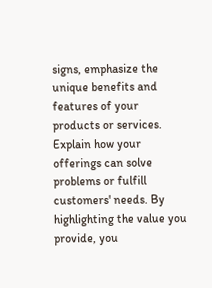signs, emphasize the unique benefits and features of your products or services. Explain how your offerings can solve problems or fulfill customers' needs. By highlighting the value you provide, you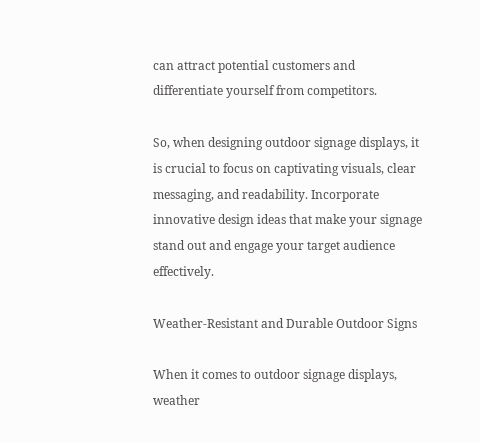can attract potential customers and differentiate yourself from competitors.

So, when designing outdoor signage displays, it is crucial to focus on captivating visuals, clear messaging, and readability. Incorporate innovative design ideas that make your signage stand out and engage your target audience effectively.

Weather-Resistant and Durable Outdoor Signs

When it comes to outdoor signage displays, weather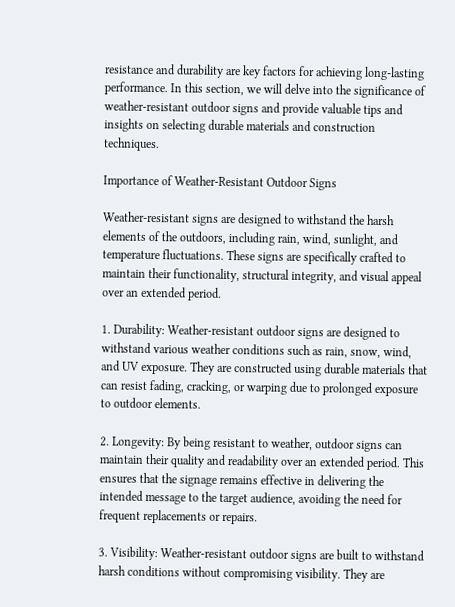resistance and durability are key factors for achieving long-lasting performance. In this section, we will delve into the significance of weather-resistant outdoor signs and provide valuable tips and insights on selecting durable materials and construction techniques.

Importance of Weather-Resistant Outdoor Signs

Weather-resistant signs are designed to withstand the harsh elements of the outdoors, including rain, wind, sunlight, and temperature fluctuations. These signs are specifically crafted to maintain their functionality, structural integrity, and visual appeal over an extended period.

1. Durability: Weather-resistant outdoor signs are designed to withstand various weather conditions such as rain, snow, wind, and UV exposure. They are constructed using durable materials that can resist fading, cracking, or warping due to prolonged exposure to outdoor elements.

2. Longevity: By being resistant to weather, outdoor signs can maintain their quality and readability over an extended period. This ensures that the signage remains effective in delivering the intended message to the target audience, avoiding the need for frequent replacements or repairs.

3. Visibility: Weather-resistant outdoor signs are built to withstand harsh conditions without compromising visibility. They are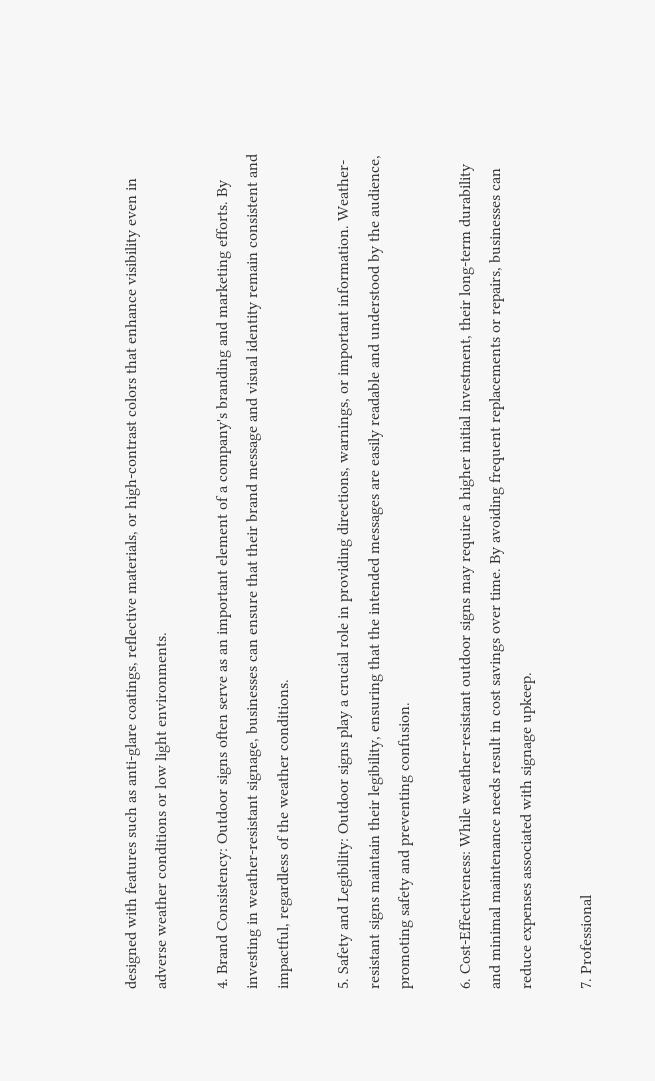designed with features such as anti-glare coatings, reflective materials, or high-contrast colors that enhance visibility even in adverse weather conditions or low light environments.

4. Brand Consistency: Outdoor signs often serve as an important element of a company's branding and marketing efforts. By investing in weather-resistant signage, businesses can ensure that their brand message and visual identity remain consistent and impactful, regardless of the weather conditions.

5. Safety and Legibility: Outdoor signs play a crucial role in providing directions, warnings, or important information. Weather-resistant signs maintain their legibility, ensuring that the intended messages are easily readable and understood by the audience, promoting safety and preventing confusion.

6. Cost-Effectiveness: While weather-resistant outdoor signs may require a higher initial investment, their long-term durability and minimal maintenance needs result in cost savings over time. By avoiding frequent replacements or repairs, businesses can reduce expenses associated with signage upkeep.

7. Professional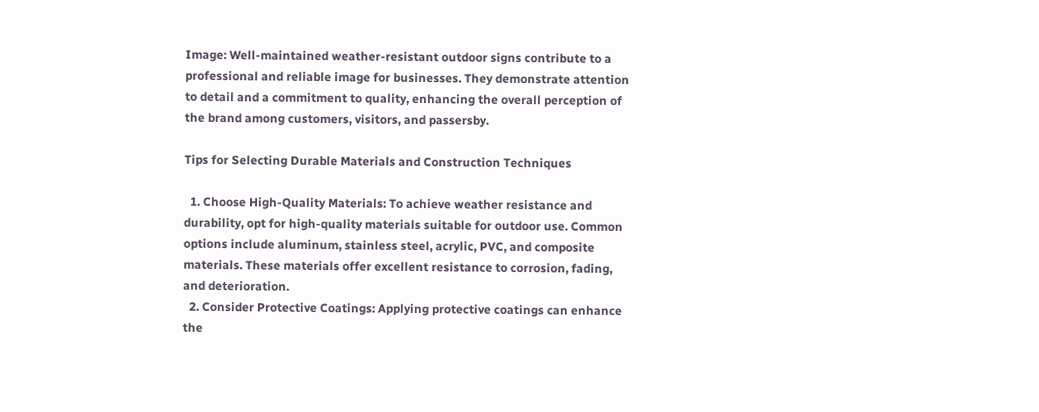Image: Well-maintained weather-resistant outdoor signs contribute to a professional and reliable image for businesses. They demonstrate attention to detail and a commitment to quality, enhancing the overall perception of the brand among customers, visitors, and passersby.

Tips for Selecting Durable Materials and Construction Techniques

  1. Choose High-Quality Materials: To achieve weather resistance and durability, opt for high-quality materials suitable for outdoor use. Common options include aluminum, stainless steel, acrylic, PVC, and composite materials. These materials offer excellent resistance to corrosion, fading, and deterioration.
  2. Consider Protective Coatings: Applying protective coatings can enhance the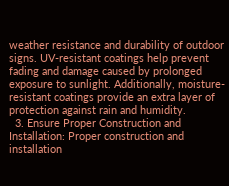weather resistance and durability of outdoor signs. UV-resistant coatings help prevent fading and damage caused by prolonged exposure to sunlight. Additionally, moisture-resistant coatings provide an extra layer of protection against rain and humidity.
  3. Ensure Proper Construction and Installation: Proper construction and installation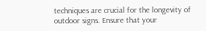techniques are crucial for the longevity of outdoor signs. Ensure that your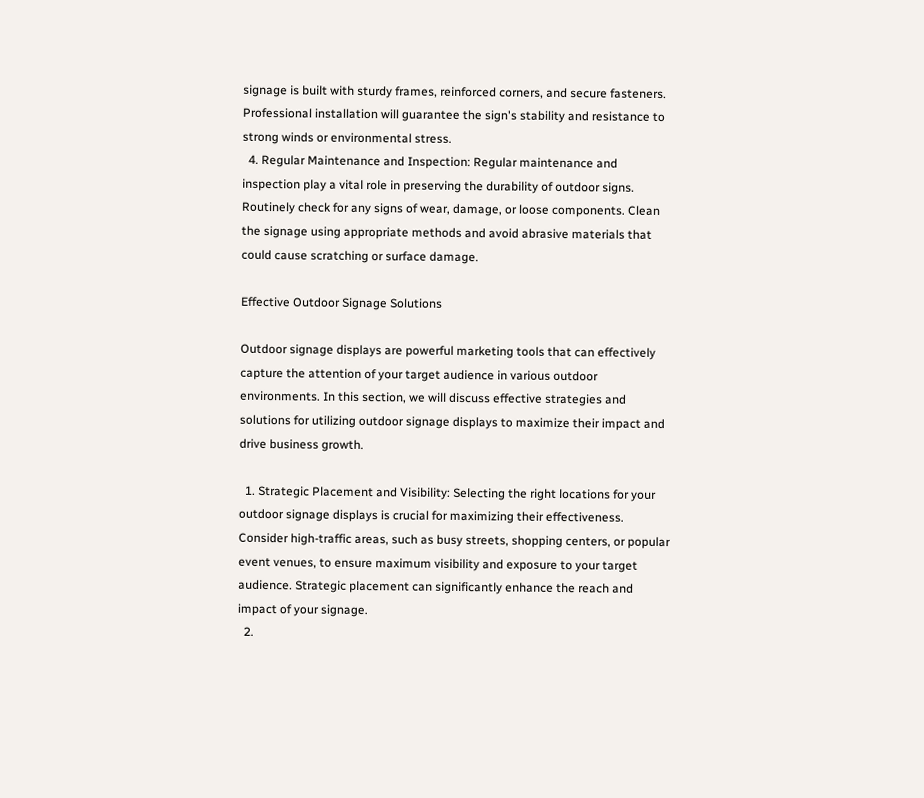signage is built with sturdy frames, reinforced corners, and secure fasteners. Professional installation will guarantee the sign's stability and resistance to strong winds or environmental stress.
  4. Regular Maintenance and Inspection: Regular maintenance and inspection play a vital role in preserving the durability of outdoor signs. Routinely check for any signs of wear, damage, or loose components. Clean the signage using appropriate methods and avoid abrasive materials that could cause scratching or surface damage.

Effective Outdoor Signage Solutions

Outdoor signage displays are powerful marketing tools that can effectively capture the attention of your target audience in various outdoor environments. In this section, we will discuss effective strategies and solutions for utilizing outdoor signage displays to maximize their impact and drive business growth.

  1. Strategic Placement and Visibility: Selecting the right locations for your outdoor signage displays is crucial for maximizing their effectiveness. Consider high-traffic areas, such as busy streets, shopping centers, or popular event venues, to ensure maximum visibility and exposure to your target audience. Strategic placement can significantly enhance the reach and impact of your signage.
  2.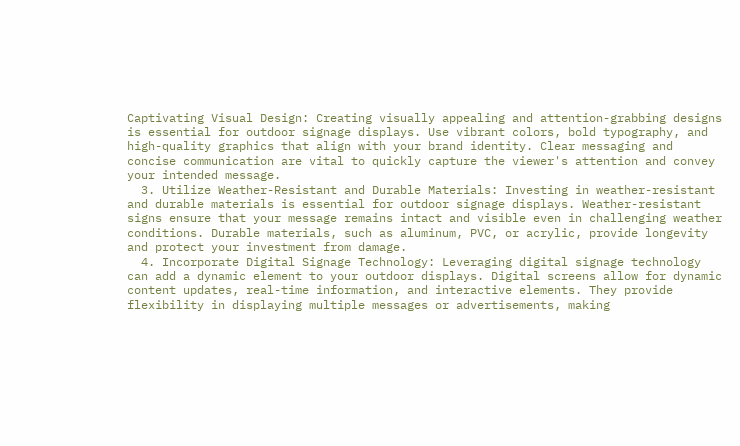Captivating Visual Design: Creating visually appealing and attention-grabbing designs is essential for outdoor signage displays. Use vibrant colors, bold typography, and high-quality graphics that align with your brand identity. Clear messaging and concise communication are vital to quickly capture the viewer's attention and convey your intended message.
  3. Utilize Weather-Resistant and Durable Materials: Investing in weather-resistant and durable materials is essential for outdoor signage displays. Weather-resistant signs ensure that your message remains intact and visible even in challenging weather conditions. Durable materials, such as aluminum, PVC, or acrylic, provide longevity and protect your investment from damage.
  4. Incorporate Digital Signage Technology: Leveraging digital signage technology can add a dynamic element to your outdoor displays. Digital screens allow for dynamic content updates, real-time information, and interactive elements. They provide flexibility in displaying multiple messages or advertisements, making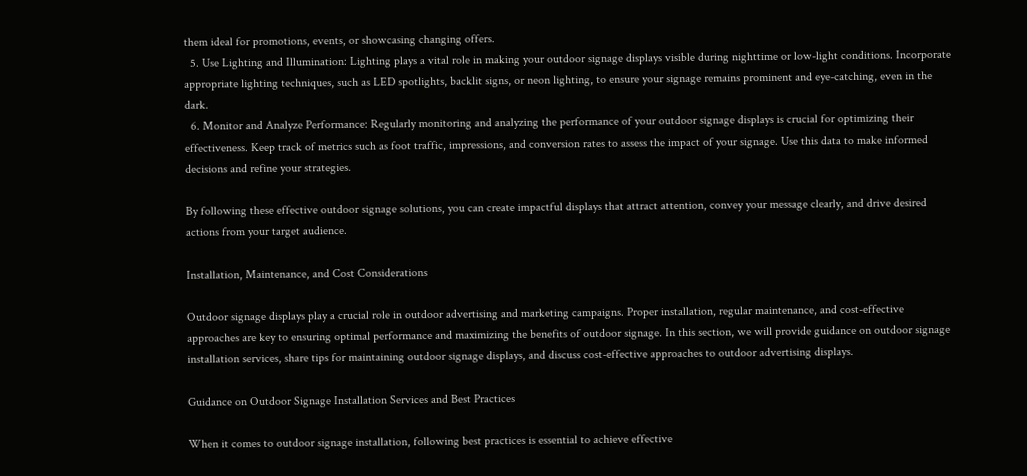them ideal for promotions, events, or showcasing changing offers.
  5. Use Lighting and Illumination: Lighting plays a vital role in making your outdoor signage displays visible during nighttime or low-light conditions. Incorporate appropriate lighting techniques, such as LED spotlights, backlit signs, or neon lighting, to ensure your signage remains prominent and eye-catching, even in the dark.
  6. Monitor and Analyze Performance: Regularly monitoring and analyzing the performance of your outdoor signage displays is crucial for optimizing their effectiveness. Keep track of metrics such as foot traffic, impressions, and conversion rates to assess the impact of your signage. Use this data to make informed decisions and refine your strategies.

By following these effective outdoor signage solutions, you can create impactful displays that attract attention, convey your message clearly, and drive desired actions from your target audience.

Installation, Maintenance, and Cost Considerations

Outdoor signage displays play a crucial role in outdoor advertising and marketing campaigns. Proper installation, regular maintenance, and cost-effective approaches are key to ensuring optimal performance and maximizing the benefits of outdoor signage. In this section, we will provide guidance on outdoor signage installation services, share tips for maintaining outdoor signage displays, and discuss cost-effective approaches to outdoor advertising displays.

Guidance on Outdoor Signage Installation Services and Best Practices

When it comes to outdoor signage installation, following best practices is essential to achieve effective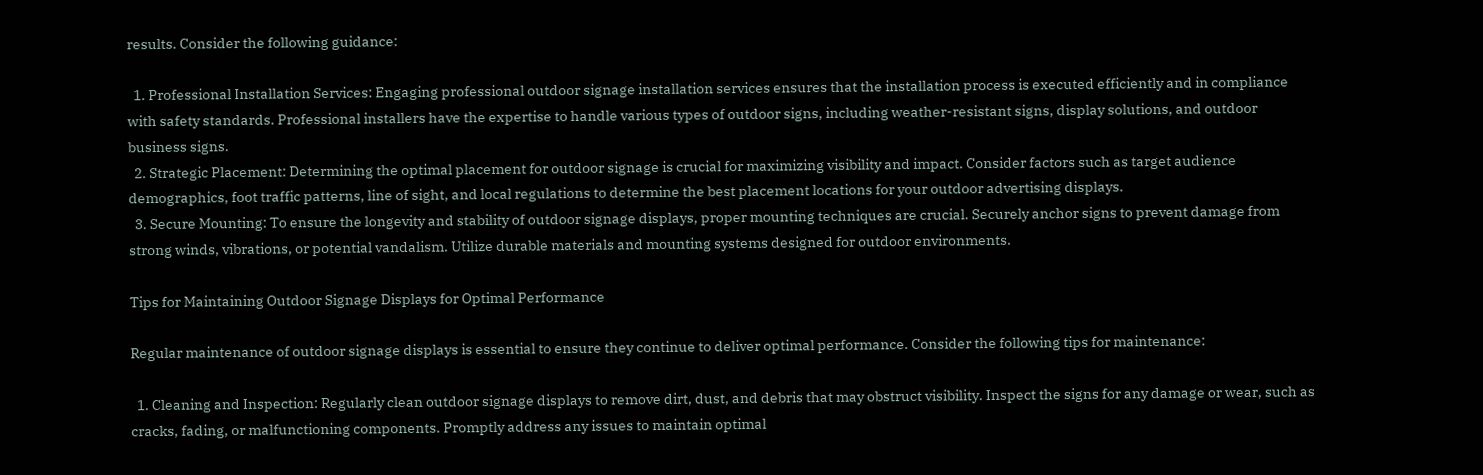results. Consider the following guidance:

  1. Professional Installation Services: Engaging professional outdoor signage installation services ensures that the installation process is executed efficiently and in compliance with safety standards. Professional installers have the expertise to handle various types of outdoor signs, including weather-resistant signs, display solutions, and outdoor business signs.
  2. Strategic Placement: Determining the optimal placement for outdoor signage is crucial for maximizing visibility and impact. Consider factors such as target audience demographics, foot traffic patterns, line of sight, and local regulations to determine the best placement locations for your outdoor advertising displays.
  3. Secure Mounting: To ensure the longevity and stability of outdoor signage displays, proper mounting techniques are crucial. Securely anchor signs to prevent damage from strong winds, vibrations, or potential vandalism. Utilize durable materials and mounting systems designed for outdoor environments.

Tips for Maintaining Outdoor Signage Displays for Optimal Performance

Regular maintenance of outdoor signage displays is essential to ensure they continue to deliver optimal performance. Consider the following tips for maintenance:

  1. Cleaning and Inspection: Regularly clean outdoor signage displays to remove dirt, dust, and debris that may obstruct visibility. Inspect the signs for any damage or wear, such as cracks, fading, or malfunctioning components. Promptly address any issues to maintain optimal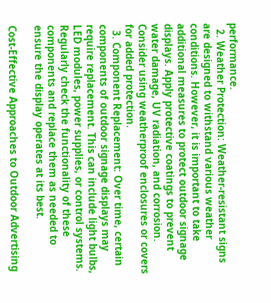performance.
  2. Weather Protection: Weather-resistant signs are designed to withstand various weather conditions. However, it is important to take additional measures to protect outdoor signage displays. Apply protective coatings to prevent water damage, UV radiation, and corrosion. Consider using weatherproof enclosures or covers for added protection.
  3. Component Replacement: Over time, certain components of outdoor signage displays may require replacement. This can include light bulbs, LED modules, power supplies, or control systems. Regularly check the functionality of these components and replace them as needed to ensure the display operates at its best.

Cost-Effective Approaches to Outdoor Advertising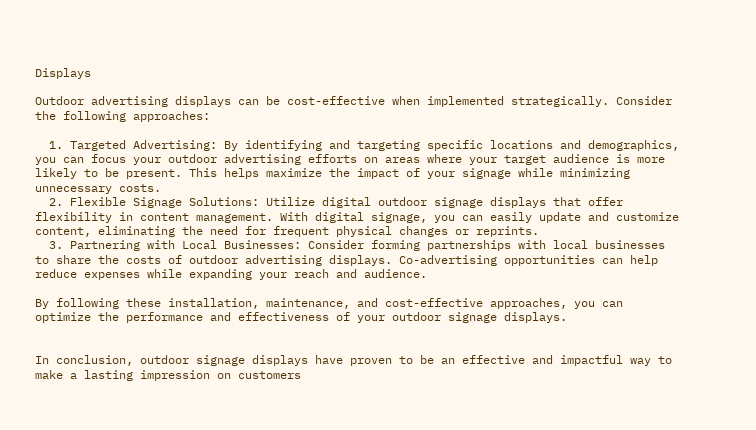Displays

Outdoor advertising displays can be cost-effective when implemented strategically. Consider the following approaches:

  1. Targeted Advertising: By identifying and targeting specific locations and demographics, you can focus your outdoor advertising efforts on areas where your target audience is more likely to be present. This helps maximize the impact of your signage while minimizing unnecessary costs.
  2. Flexible Signage Solutions: Utilize digital outdoor signage displays that offer flexibility in content management. With digital signage, you can easily update and customize content, eliminating the need for frequent physical changes or reprints.
  3. Partnering with Local Businesses: Consider forming partnerships with local businesses to share the costs of outdoor advertising displays. Co-advertising opportunities can help reduce expenses while expanding your reach and audience.

By following these installation, maintenance, and cost-effective approaches, you can optimize the performance and effectiveness of your outdoor signage displays.


In conclusion, outdoor signage displays have proven to be an effective and impactful way to make a lasting impression on customers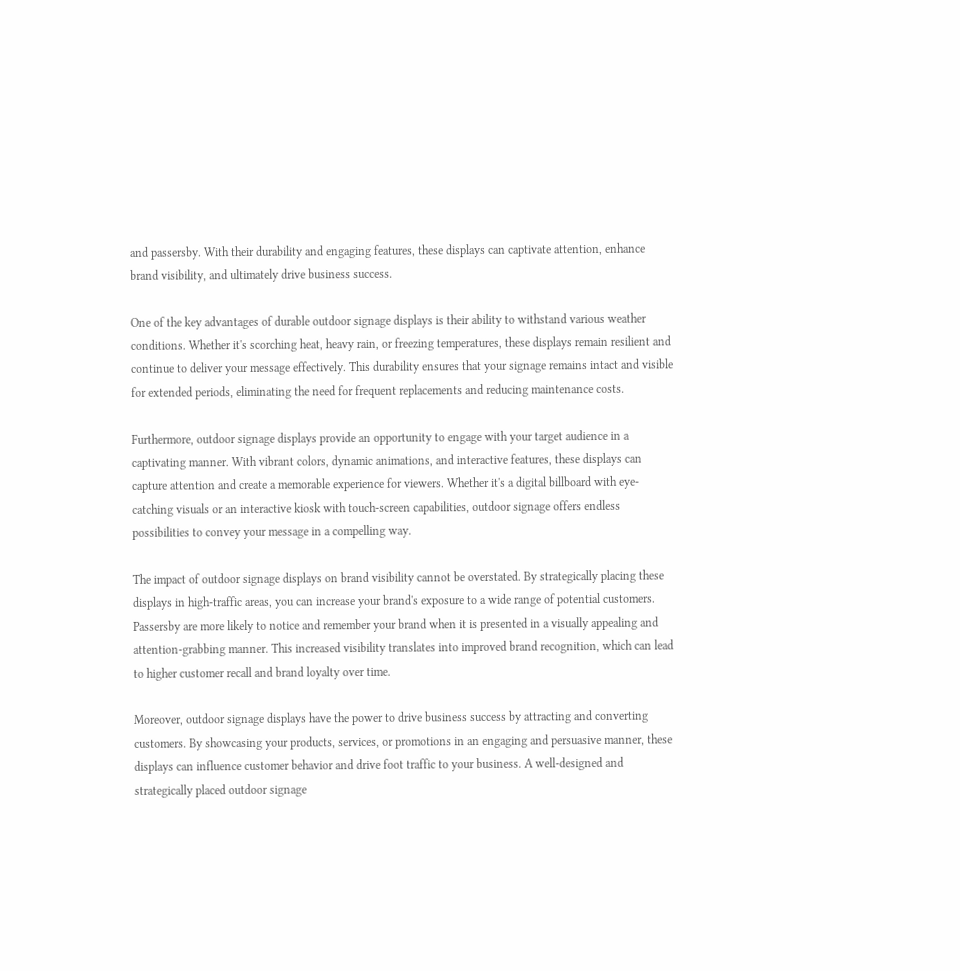and passersby. With their durability and engaging features, these displays can captivate attention, enhance brand visibility, and ultimately drive business success.

One of the key advantages of durable outdoor signage displays is their ability to withstand various weather conditions. Whether it's scorching heat, heavy rain, or freezing temperatures, these displays remain resilient and continue to deliver your message effectively. This durability ensures that your signage remains intact and visible for extended periods, eliminating the need for frequent replacements and reducing maintenance costs.

Furthermore, outdoor signage displays provide an opportunity to engage with your target audience in a captivating manner. With vibrant colors, dynamic animations, and interactive features, these displays can capture attention and create a memorable experience for viewers. Whether it's a digital billboard with eye-catching visuals or an interactive kiosk with touch-screen capabilities, outdoor signage offers endless possibilities to convey your message in a compelling way.

The impact of outdoor signage displays on brand visibility cannot be overstated. By strategically placing these displays in high-traffic areas, you can increase your brand's exposure to a wide range of potential customers. Passersby are more likely to notice and remember your brand when it is presented in a visually appealing and attention-grabbing manner. This increased visibility translates into improved brand recognition, which can lead to higher customer recall and brand loyalty over time.

Moreover, outdoor signage displays have the power to drive business success by attracting and converting customers. By showcasing your products, services, or promotions in an engaging and persuasive manner, these displays can influence customer behavior and drive foot traffic to your business. A well-designed and strategically placed outdoor signage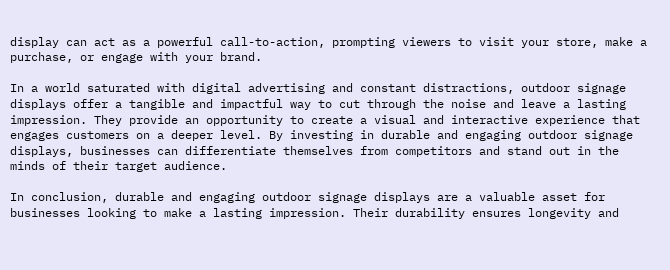display can act as a powerful call-to-action, prompting viewers to visit your store, make a purchase, or engage with your brand.

In a world saturated with digital advertising and constant distractions, outdoor signage displays offer a tangible and impactful way to cut through the noise and leave a lasting impression. They provide an opportunity to create a visual and interactive experience that engages customers on a deeper level. By investing in durable and engaging outdoor signage displays, businesses can differentiate themselves from competitors and stand out in the minds of their target audience.

In conclusion, durable and engaging outdoor signage displays are a valuable asset for businesses looking to make a lasting impression. Their durability ensures longevity and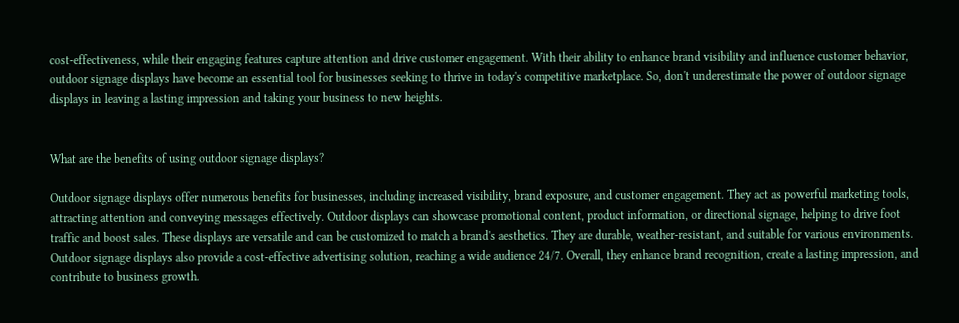cost-effectiveness, while their engaging features capture attention and drive customer engagement. With their ability to enhance brand visibility and influence customer behavior, outdoor signage displays have become an essential tool for businesses seeking to thrive in today's competitive marketplace. So, don't underestimate the power of outdoor signage displays in leaving a lasting impression and taking your business to new heights.


What are the benefits of using outdoor signage displays?

Outdoor signage displays offer numerous benefits for businesses, including increased visibility, brand exposure, and customer engagement. They act as powerful marketing tools, attracting attention and conveying messages effectively. Outdoor displays can showcase promotional content, product information, or directional signage, helping to drive foot traffic and boost sales. These displays are versatile and can be customized to match a brand's aesthetics. They are durable, weather-resistant, and suitable for various environments. Outdoor signage displays also provide a cost-effective advertising solution, reaching a wide audience 24/7. Overall, they enhance brand recognition, create a lasting impression, and contribute to business growth.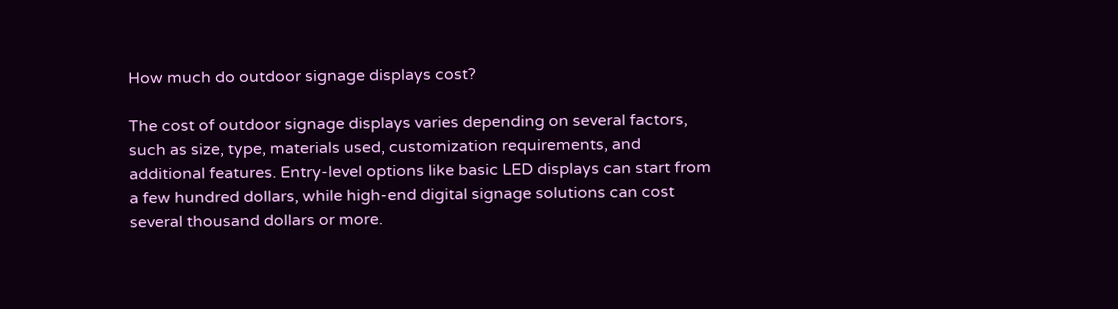How much do outdoor signage displays cost?

The cost of outdoor signage displays varies depending on several factors, such as size, type, materials used, customization requirements, and additional features. Entry-level options like basic LED displays can start from a few hundred dollars, while high-end digital signage solutions can cost several thousand dollars or more.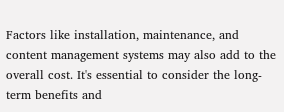Factors like installation, maintenance, and content management systems may also add to the overall cost. It's essential to consider the long-term benefits and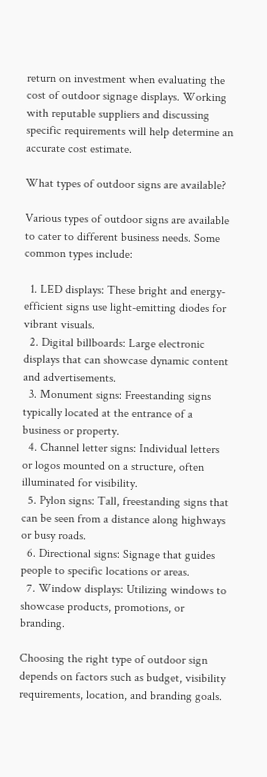return on investment when evaluating the cost of outdoor signage displays. Working with reputable suppliers and discussing specific requirements will help determine an accurate cost estimate.

What types of outdoor signs are available?

Various types of outdoor signs are available to cater to different business needs. Some common types include:

  1. LED displays: These bright and energy-efficient signs use light-emitting diodes for vibrant visuals.
  2. Digital billboards: Large electronic displays that can showcase dynamic content and advertisements.
  3. Monument signs: Freestanding signs typically located at the entrance of a business or property.
  4. Channel letter signs: Individual letters or logos mounted on a structure, often illuminated for visibility.
  5. Pylon signs: Tall, freestanding signs that can be seen from a distance along highways or busy roads.
  6. Directional signs: Signage that guides people to specific locations or areas.
  7. Window displays: Utilizing windows to showcase products, promotions, or branding.

Choosing the right type of outdoor sign depends on factors such as budget, visibility requirements, location, and branding goals.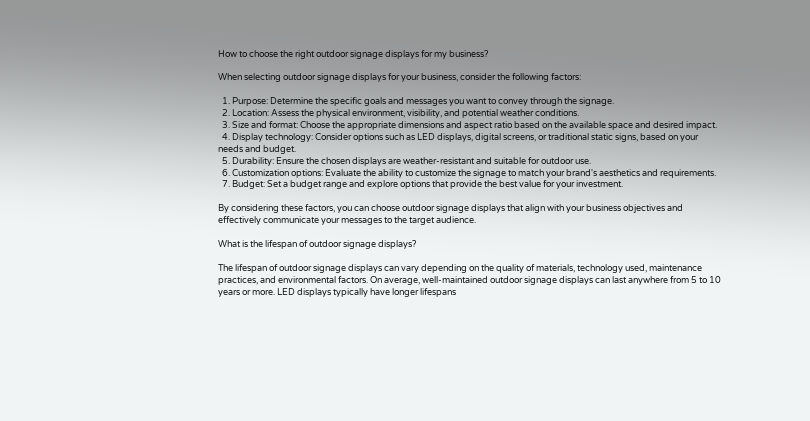How to choose the right outdoor signage displays for my business?

When selecting outdoor signage displays for your business, consider the following factors:

  1. Purpose: Determine the specific goals and messages you want to convey through the signage.
  2. Location: Assess the physical environment, visibility, and potential weather conditions.
  3. Size and format: Choose the appropriate dimensions and aspect ratio based on the available space and desired impact.
  4. Display technology: Consider options such as LED displays, digital screens, or traditional static signs, based on your needs and budget.
  5. Durability: Ensure the chosen displays are weather-resistant and suitable for outdoor use.
  6. Customization options: Evaluate the ability to customize the signage to match your brand's aesthetics and requirements.
  7. Budget: Set a budget range and explore options that provide the best value for your investment.

By considering these factors, you can choose outdoor signage displays that align with your business objectives and effectively communicate your messages to the target audience.

What is the lifespan of outdoor signage displays?

The lifespan of outdoor signage displays can vary depending on the quality of materials, technology used, maintenance practices, and environmental factors. On average, well-maintained outdoor signage displays can last anywhere from 5 to 10 years or more. LED displays typically have longer lifespans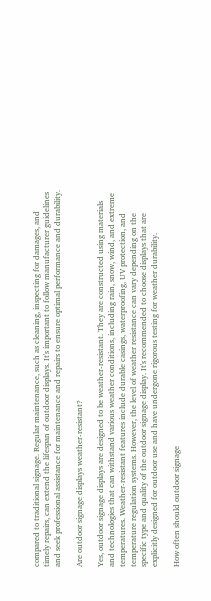compared to traditional signage. Regular maintenance, such as cleaning, inspecting for damages, and timely repairs, can extend the lifespan of outdoor displays. It's important to follow manufacturer guidelines and seek professional assistance for maintenance and repairs to ensure optimal performance and durability.

Are outdoor signage displays weather-resistant?

Yes, outdoor signage displays are designed to be weather-resistant. They are constructed using materials and technologies that can withstand various weather conditions, including rain, snow, wind, and extreme temperatures. Weather-resistant features include durable casings, waterproofing, UV protection, and temperature regulation systems. However, the level of weather resistance can vary depending on the specific type and quality of the outdoor signage display. It's recommended to choose displays that are explicitly designed for outdoor use and have undergone rigorous testing for weather durability.

How often should outdoor signage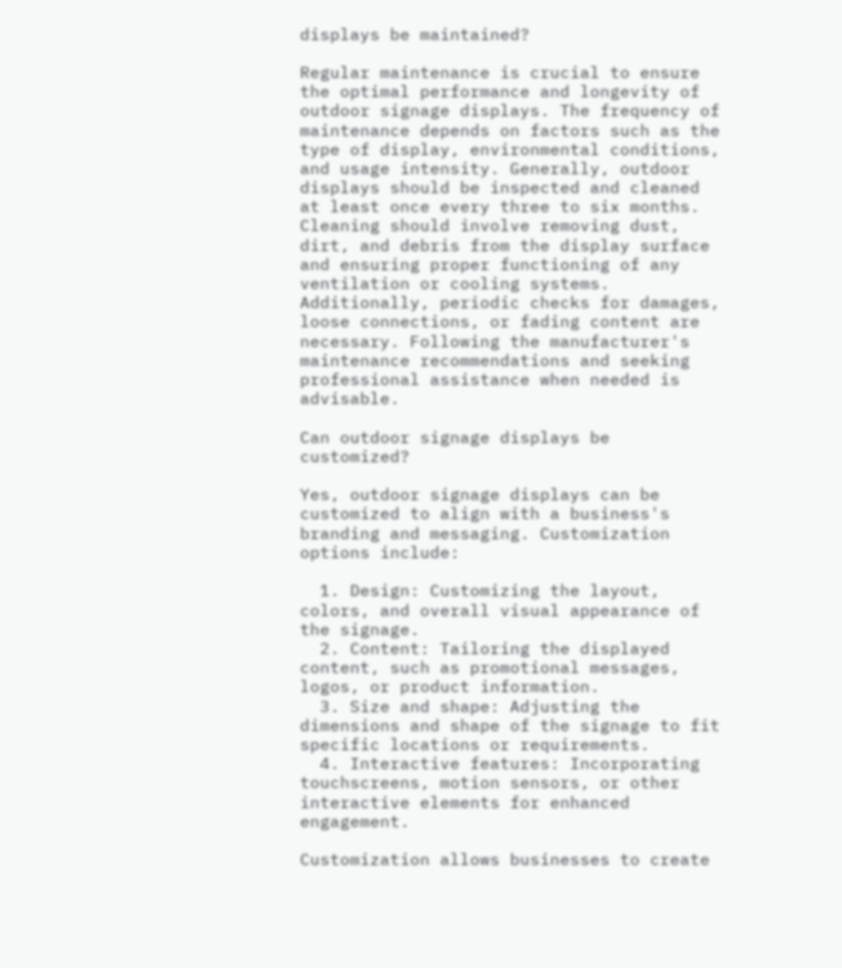displays be maintained?

Regular maintenance is crucial to ensure the optimal performance and longevity of outdoor signage displays. The frequency of maintenance depends on factors such as the type of display, environmental conditions, and usage intensity. Generally, outdoor displays should be inspected and cleaned at least once every three to six months. Cleaning should involve removing dust, dirt, and debris from the display surface and ensuring proper functioning of any ventilation or cooling systems. Additionally, periodic checks for damages, loose connections, or fading content are necessary. Following the manufacturer's maintenance recommendations and seeking professional assistance when needed is advisable.

Can outdoor signage displays be customized?

Yes, outdoor signage displays can be customized to align with a business's branding and messaging. Customization options include:

  1. Design: Customizing the layout, colors, and overall visual appearance of the signage.
  2. Content: Tailoring the displayed content, such as promotional messages, logos, or product information.
  3. Size and shape: Adjusting the dimensions and shape of the signage to fit specific locations or requirements.
  4. Interactive features: Incorporating touchscreens, motion sensors, or other interactive elements for enhanced engagement.

Customization allows businesses to create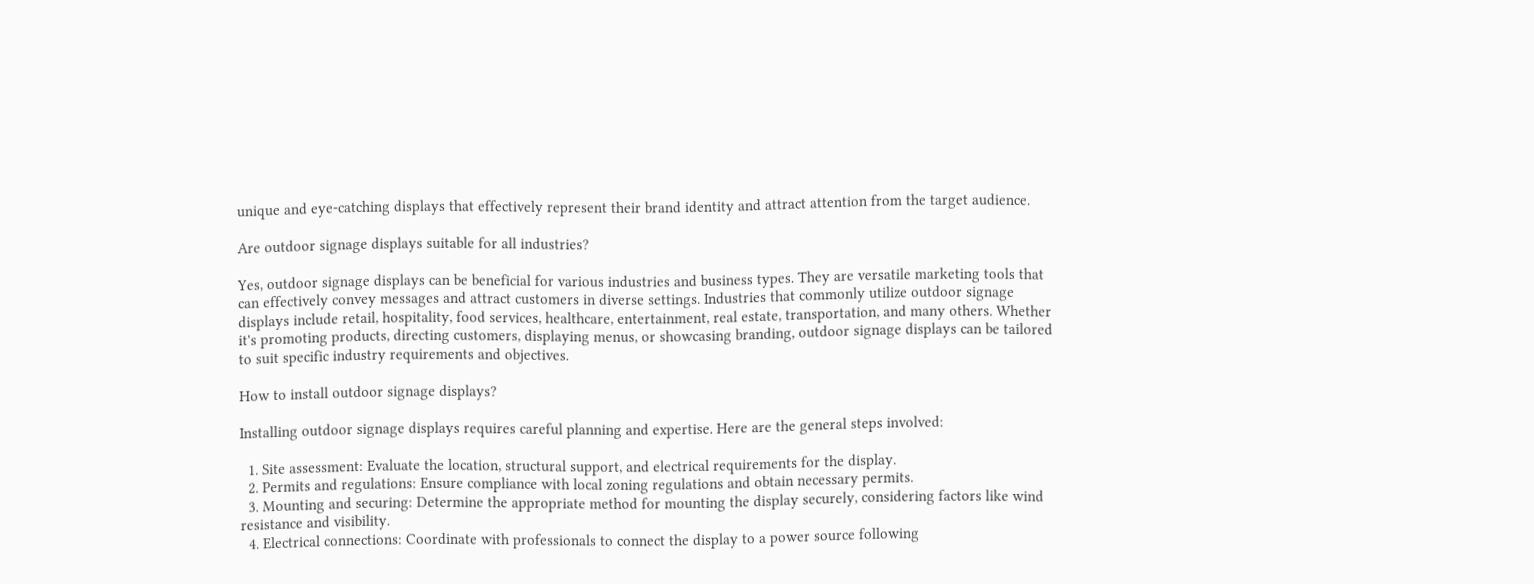unique and eye-catching displays that effectively represent their brand identity and attract attention from the target audience.

Are outdoor signage displays suitable for all industries?

Yes, outdoor signage displays can be beneficial for various industries and business types. They are versatile marketing tools that can effectively convey messages and attract customers in diverse settings. Industries that commonly utilize outdoor signage displays include retail, hospitality, food services, healthcare, entertainment, real estate, transportation, and many others. Whether it's promoting products, directing customers, displaying menus, or showcasing branding, outdoor signage displays can be tailored to suit specific industry requirements and objectives.

How to install outdoor signage displays?

Installing outdoor signage displays requires careful planning and expertise. Here are the general steps involved:

  1. Site assessment: Evaluate the location, structural support, and electrical requirements for the display.
  2. Permits and regulations: Ensure compliance with local zoning regulations and obtain necessary permits.
  3. Mounting and securing: Determine the appropriate method for mounting the display securely, considering factors like wind resistance and visibility.
  4. Electrical connections: Coordinate with professionals to connect the display to a power source following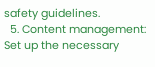safety guidelines.
  5. Content management: Set up the necessary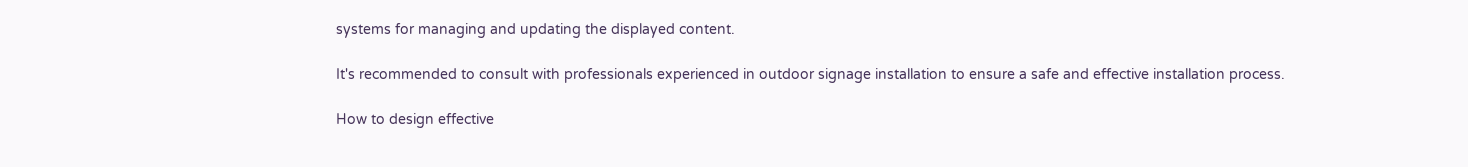systems for managing and updating the displayed content.

It's recommended to consult with professionals experienced in outdoor signage installation to ensure a safe and effective installation process.

How to design effective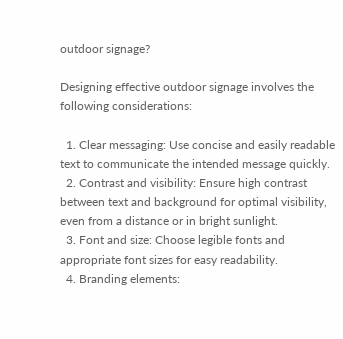outdoor signage?

Designing effective outdoor signage involves the following considerations:

  1. Clear messaging: Use concise and easily readable text to communicate the intended message quickly.
  2. Contrast and visibility: Ensure high contrast between text and background for optimal visibility, even from a distance or in bright sunlight.
  3. Font and size: Choose legible fonts and appropriate font sizes for easy readability.
  4. Branding elements: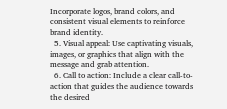Incorporate logos, brand colors, and consistent visual elements to reinforce brand identity.
  5. Visual appeal: Use captivating visuals, images, or graphics that align with the message and grab attention.
  6. Call to action: Include a clear call-to-action that guides the audience towards the desired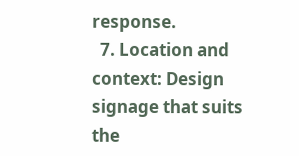response.
  7. Location and context: Design signage that suits the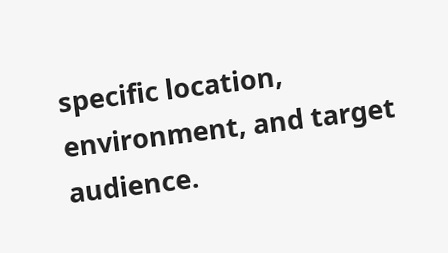specific location, environment, and target audience.